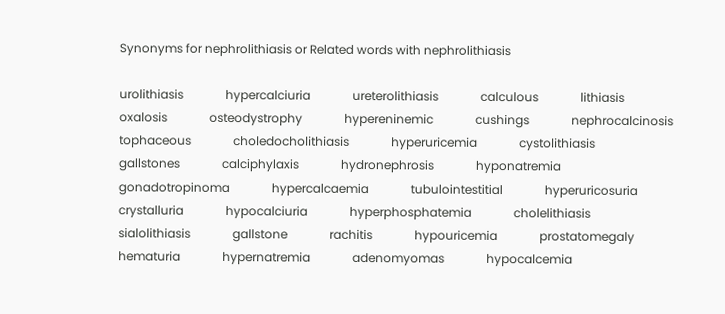Synonyms for nephrolithiasis or Related words with nephrolithiasis

urolithiasis              hypercalciuria              ureterolithiasis              calculous              lithiasis              oxalosis              osteodystrophy              hypereninemic              cushings              nephrocalcinosis              tophaceous              choledocholithiasis              hyperuricemia              cystolithiasis              gallstones              calciphylaxis              hydronephrosis              hyponatremia              gonadotropinoma              hypercalcaemia              tubulointestitial              hyperuricosuria              crystalluria              hypocalciuria              hyperphosphatemia              cholelithiasis              sialolithiasis              gallstone              rachitis              hypouricemia              prostatomegaly              hematuria              hypernatremia              adenomyomas              hypocalcemia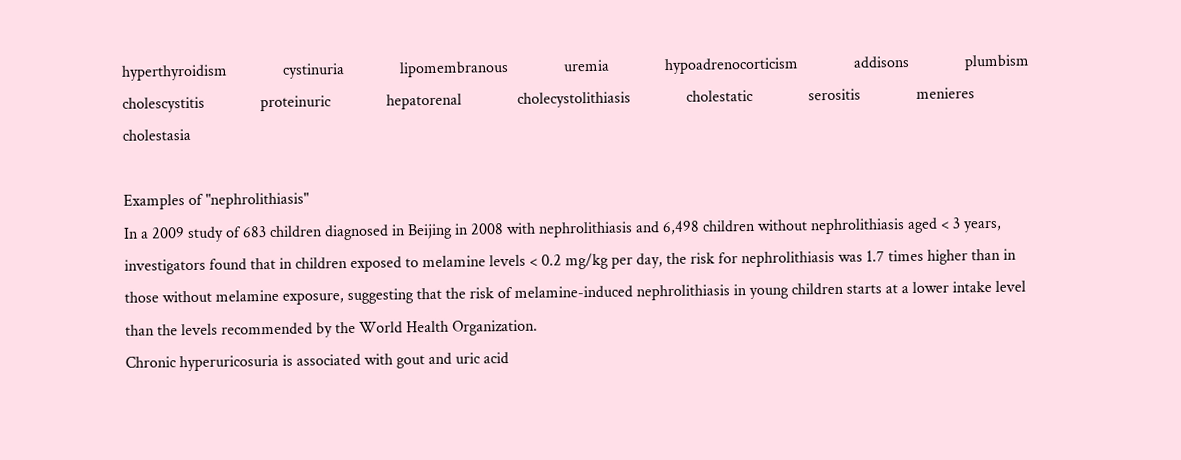hyperthyroidism              cystinuria              lipomembranous              uremia              hypoadrenocorticism              addisons              plumbism              cholescystitis              proteinuric              hepatorenal              cholecystolithiasis              cholestatic              serositis              menieres              cholestasia

Examples of "nephrolithiasis"
In a 2009 study of 683 children diagnosed in Beijing in 2008 with nephrolithiasis and 6,498 children without nephrolithiasis aged < 3 years, investigators found that in children exposed to melamine levels < 0.2 mg/kg per day, the risk for nephrolithiasis was 1.7 times higher than in those without melamine exposure, suggesting that the risk of melamine-induced nephrolithiasis in young children starts at a lower intake level than the levels recommended by the World Health Organization.
Chronic hyperuricosuria is associated with gout and uric acid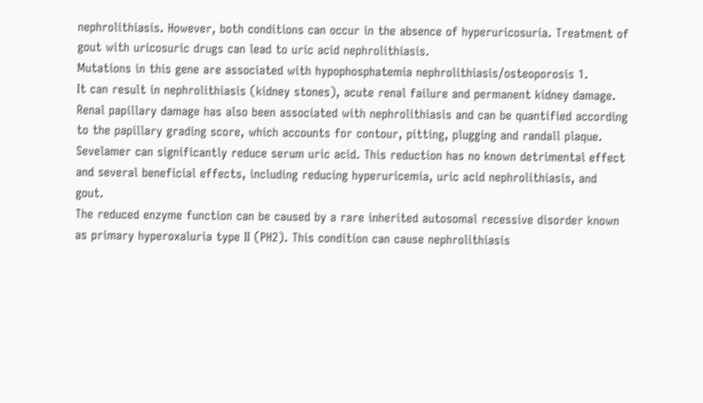nephrolithiasis. However, both conditions can occur in the absence of hyperuricosuria. Treatment of gout with uricosuric drugs can lead to uric acid nephrolithiasis.
Mutations in this gene are associated with hypophosphatemia nephrolithiasis/osteoporosis 1.
It can result in nephrolithiasis (kidney stones), acute renal failure and permanent kidney damage.
Renal papillary damage has also been associated with nephrolithiasis and can be quantified according to the papillary grading score, which accounts for contour, pitting, plugging and randall plaque.
Sevelamer can significantly reduce serum uric acid. This reduction has no known detrimental effect and several beneficial effects, including reducing hyperuricemia, uric acid nephrolithiasis, and gout.
The reduced enzyme function can be caused by a rare inherited autosomal recessive disorder known as primary hyperoxaluria type II (PH2). This condition can cause nephrolithiasis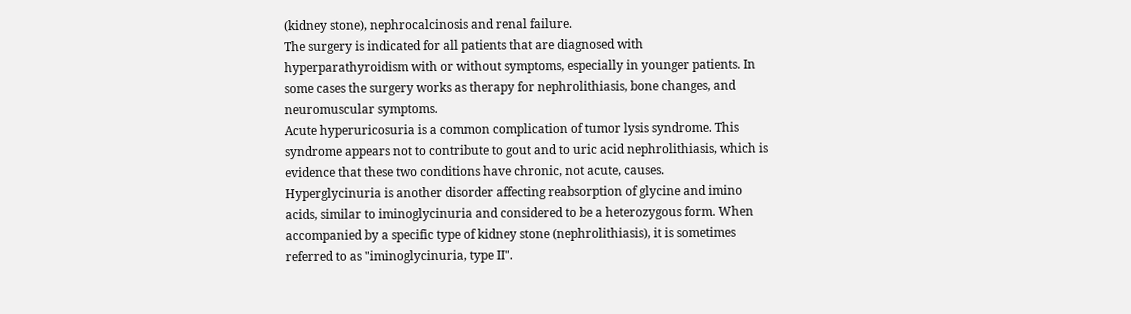(kidney stone), nephrocalcinosis and renal failure.
The surgery is indicated for all patients that are diagnosed with hyperparathyroidism with or without symptoms, especially in younger patients. In some cases the surgery works as therapy for nephrolithiasis, bone changes, and neuromuscular symptoms.
Acute hyperuricosuria is a common complication of tumor lysis syndrome. This syndrome appears not to contribute to gout and to uric acid nephrolithiasis, which is evidence that these two conditions have chronic, not acute, causes.
Hyperglycinuria is another disorder affecting reabsorption of glycine and imino acids, similar to iminoglycinuria and considered to be a heterozygous form. When accompanied by a specific type of kidney stone (nephrolithiasis), it is sometimes referred to as "iminoglycinuria, type II".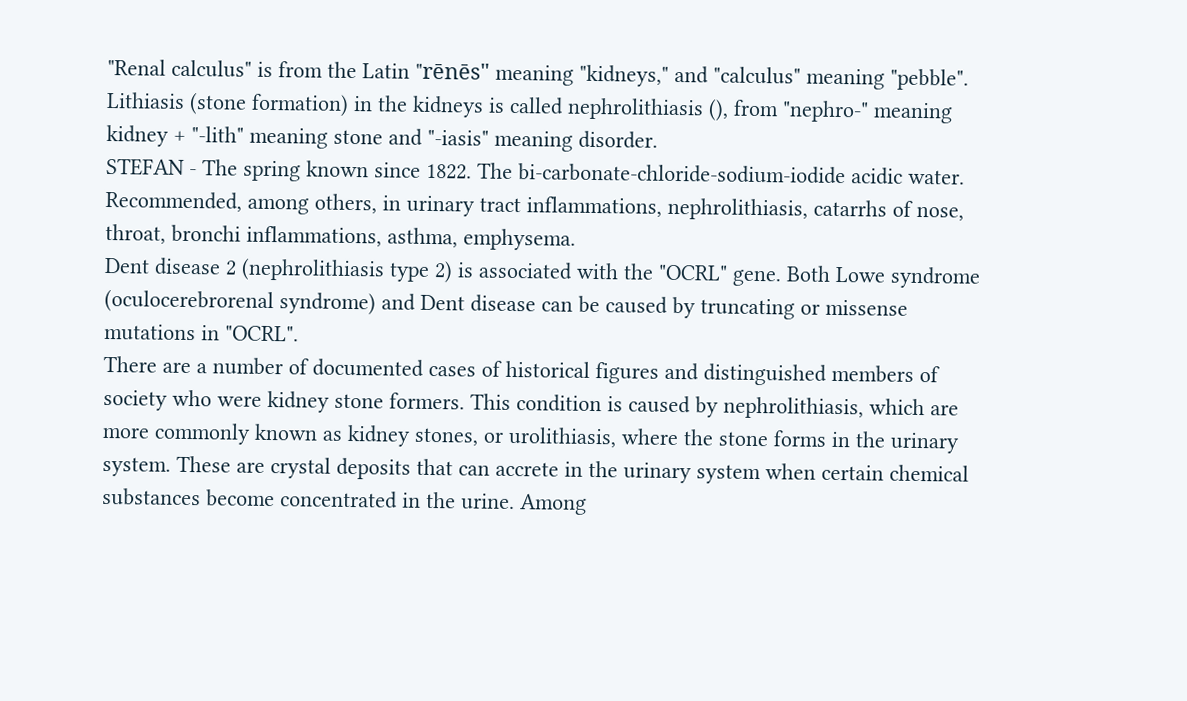"Renal calculus" is from the Latin "rēnēs" meaning "kidneys," and "calculus" meaning "pebble". Lithiasis (stone formation) in the kidneys is called nephrolithiasis (), from "nephro-" meaning kidney + "-lith" meaning stone and "-iasis" meaning disorder.
STEFAN - The spring known since 1822. The bi-carbonate-chloride-sodium-iodide acidic water. Recommended, among others, in urinary tract inflammations, nephrolithiasis, catarrhs of nose, throat, bronchi inflammations, asthma, emphysema.
Dent disease 2 (nephrolithiasis type 2) is associated with the "OCRL" gene. Both Lowe syndrome (oculocerebrorenal syndrome) and Dent disease can be caused by truncating or missense mutations in "OCRL".
There are a number of documented cases of historical figures and distinguished members of society who were kidney stone formers. This condition is caused by nephrolithiasis, which are more commonly known as kidney stones, or urolithiasis, where the stone forms in the urinary system. These are crystal deposits that can accrete in the urinary system when certain chemical substances become concentrated in the urine. Among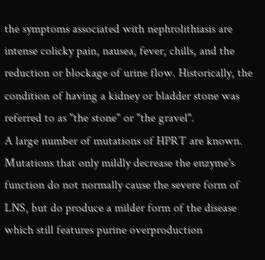the symptoms associated with nephrolithiasis are intense colicky pain, nausea, fever, chills, and the reduction or blockage of urine flow. Historically, the condition of having a kidney or bladder stone was referred to as "the stone" or "the gravel".
A large number of mutations of HPRT are known. Mutations that only mildly decrease the enzyme's function do not normally cause the severe form of LNS, but do produce a milder form of the disease which still features purine overproduction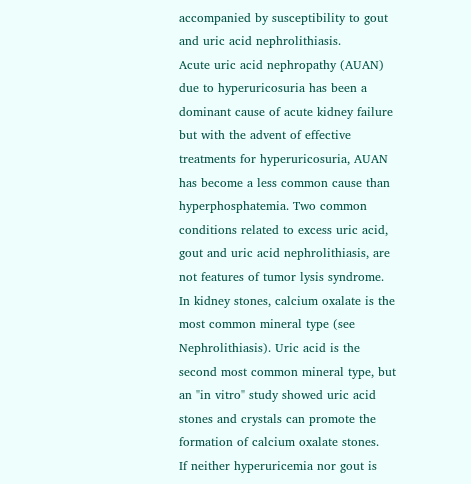accompanied by susceptibility to gout and uric acid nephrolithiasis.
Acute uric acid nephropathy (AUAN) due to hyperuricosuria has been a dominant cause of acute kidney failure but with the advent of effective treatments for hyperuricosuria, AUAN has become a less common cause than hyperphosphatemia. Two common conditions related to excess uric acid, gout and uric acid nephrolithiasis, are not features of tumor lysis syndrome.
In kidney stones, calcium oxalate is the most common mineral type (see Nephrolithiasis). Uric acid is the second most common mineral type, but an "in vitro" study showed uric acid stones and crystals can promote the formation of calcium oxalate stones.
If neither hyperuricemia nor gout is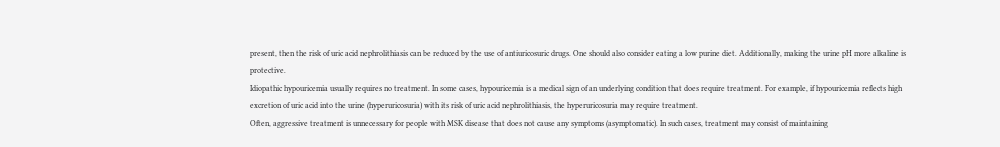present, then the risk of uric acid nephrolithiasis can be reduced by the use of antiuricosuric drugs. One should also consider eating a low purine diet. Additionally, making the urine pH more alkaline is protective.
Idiopathic hypouricemia usually requires no treatment. In some cases, hypouricemia is a medical sign of an underlying condition that does require treatment. For example, if hypouricemia reflects high excretion of uric acid into the urine (hyperuricosuria) with its risk of uric acid nephrolithiasis, the hyperuricosuria may require treatment.
Often, aggressive treatment is unnecessary for people with MSK disease that does not cause any symptoms (asymptomatic). In such cases, treatment may consist of maintaining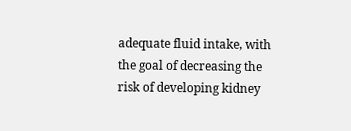adequate fluid intake, with the goal of decreasing the risk of developing kidney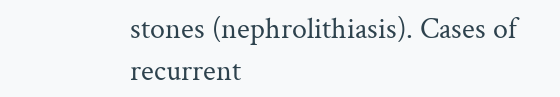stones (nephrolithiasis). Cases of recurrent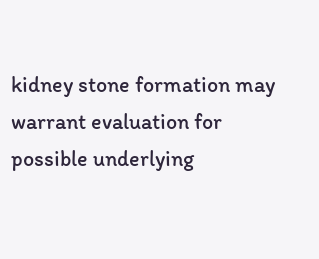kidney stone formation may warrant evaluation for possible underlying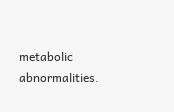metabolic abnormalities.